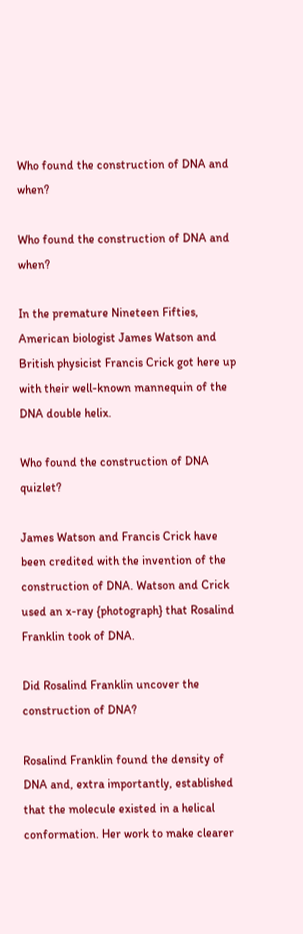Who found the construction of DNA and when?

Who found the construction of DNA and when?

In the premature Nineteen Fifties, American biologist James Watson and British physicist Francis Crick got here up with their well-known mannequin of the DNA double helix.

Who found the construction of DNA quizlet?

James Watson and Francis Crick have been credited with the invention of the construction of DNA. Watson and Crick used an x-ray {photograph} that Rosalind Franklin took of DNA.

Did Rosalind Franklin uncover the construction of DNA?

Rosalind Franklin found the density of DNA and, extra importantly, established that the molecule existed in a helical conformation. Her work to make clearer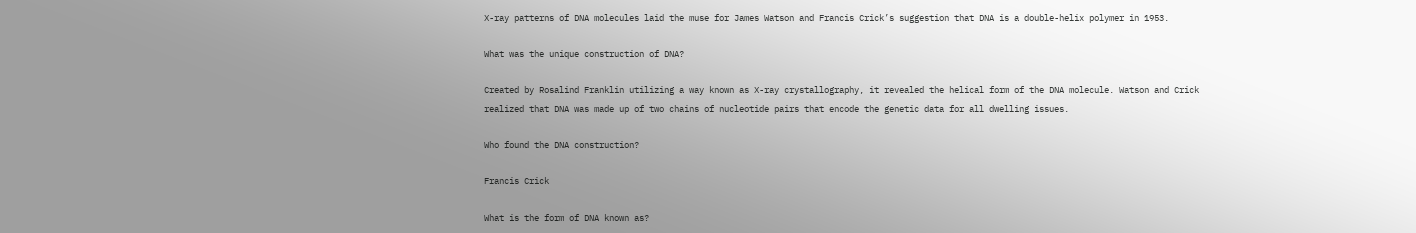X-ray patterns of DNA molecules laid the muse for James Watson and Francis Crick’s suggestion that DNA is a double-helix polymer in 1953.

What was the unique construction of DNA?

Created by Rosalind Franklin utilizing a way known as X-ray crystallography, it revealed the helical form of the DNA molecule. Watson and Crick realized that DNA was made up of two chains of nucleotide pairs that encode the genetic data for all dwelling issues.

Who found the DNA construction?

Francis Crick

What is the form of DNA known as?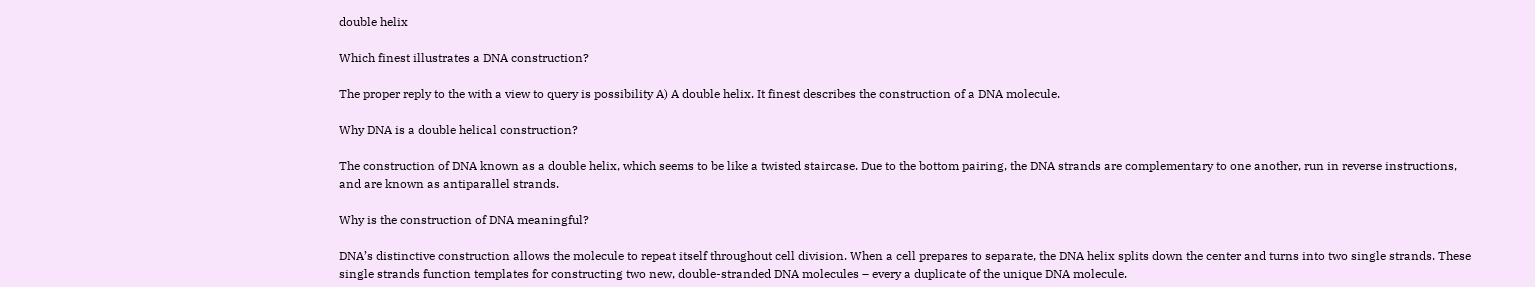double helix

Which finest illustrates a DNA construction?

The proper reply to the with a view to query is possibility A) A double helix. It finest describes the construction of a DNA molecule.

Why DNA is a double helical construction?

The construction of DNA known as a double helix, which seems to be like a twisted staircase. Due to the bottom pairing, the DNA strands are complementary to one another, run in reverse instructions, and are known as antiparallel strands.

Why is the construction of DNA meaningful?

DNA’s distinctive construction allows the molecule to repeat itself throughout cell division. When a cell prepares to separate, the DNA helix splits down the center and turns into two single strands. These single strands function templates for constructing two new, double-stranded DNA molecules – every a duplicate of the unique DNA molecule.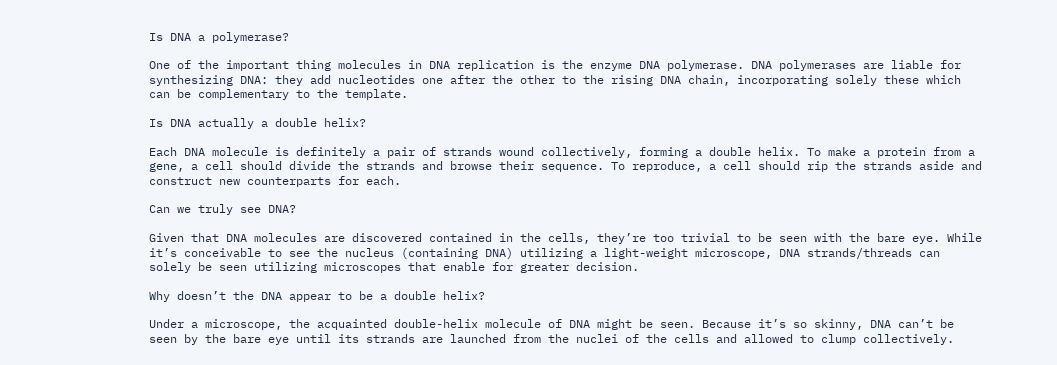Is DNA a polymerase?

One of the important thing molecules in DNA replication is the enzyme DNA polymerase. DNA polymerases are liable for synthesizing DNA: they add nucleotides one after the other to the rising DNA chain, incorporating solely these which can be complementary to the template.

Is DNA actually a double helix?

Each DNA molecule is definitely a pair of strands wound collectively, forming a double helix. To make a protein from a gene, a cell should divide the strands and browse their sequence. To reproduce, a cell should rip the strands aside and construct new counterparts for each.

Can we truly see DNA?

Given that DNA molecules are discovered contained in the cells, they’re too trivial to be seen with the bare eye. While it’s conceivable to see the nucleus (containing DNA) utilizing a light-weight microscope, DNA strands/threads can solely be seen utilizing microscopes that enable for greater decision.

Why doesn’t the DNA appear to be a double helix?

Under a microscope, the acquainted double-helix molecule of DNA might be seen. Because it’s so skinny, DNA can’t be seen by the bare eye until its strands are launched from the nuclei of the cells and allowed to clump collectively.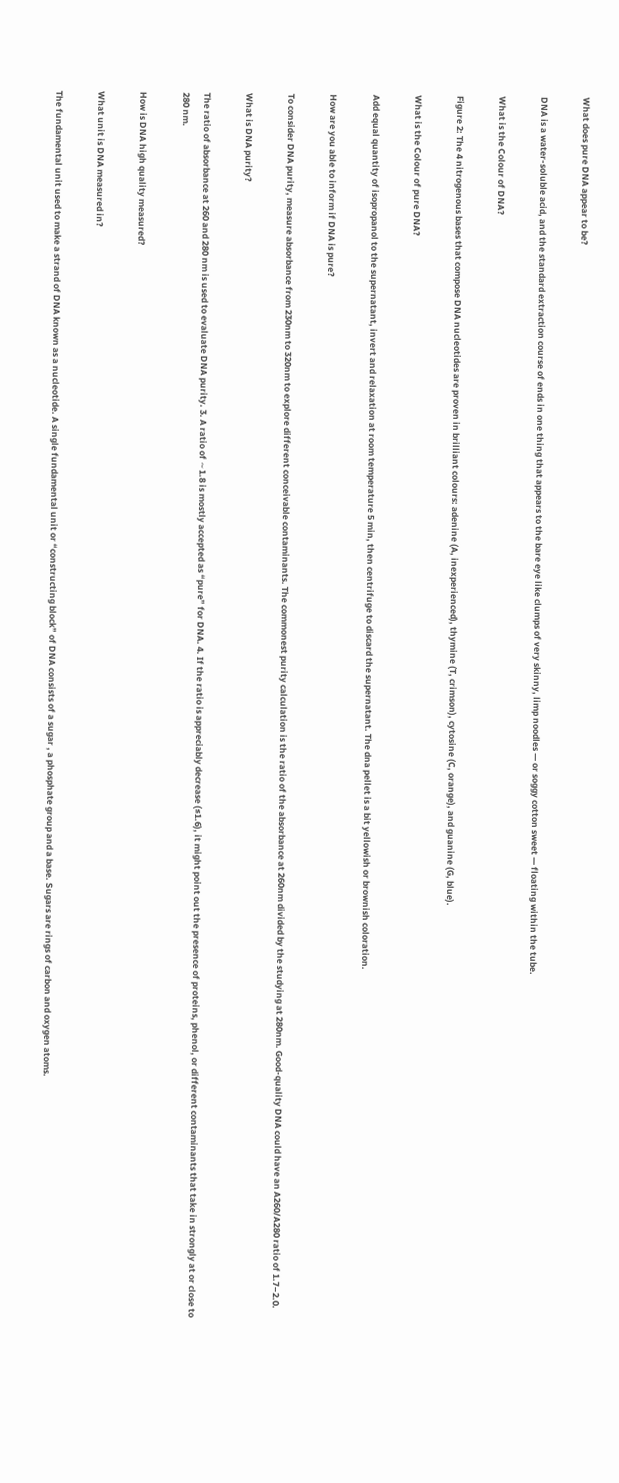What does pure DNA appear to be?

DNA is a water-soluble acid, and the standard extraction course of ends in one thing that appears to the bare eye like clumps of very skinny, limp noodles — or soggy cotton sweet — floating within the tube.

What is the Colour of DNA?

Figure 2: The 4 nitrogenous bases that compose DNA nucleotides are proven in brilliant colours: adenine (A, inexperienced), thymine (T, crimson), cytosine (C, orange), and guanine (G, blue).

What is the Colour of pure DNA?

Add equal quantity of isopropanol to the supernatant, invert and relaxation at room temperature 5 min, then centrifuge to discard the supernatant. The dna pellet is a bit yellowish or brownish coloration.

How are you able to inform if DNA is pure?

To consider DNA purity, measure absorbance from 230nm to 320nm to explore different conceivable contaminants. The commonest purity calculation is the ratio of the absorbance at 260nm divided by the studying at 280nm. Good-quality DNA could have an A260/A280 ratio of 1.7–2.0.

What is DNA purity?

The ratio of absorbance at 260 and 280 nm is used to evaluate DNA purity. 3. A ratio of ∼1.8 is mostly accepted as “pure” for DNA. 4. If the ratio is appreciably decrease (≤1.6), it might point out the presence of proteins, phenol, or different contaminants that take in strongly at or close to 280 nm.

How is DNA high quality measured?

What unit is DNA measured in?

The fundamental unit used to make a strand of DNA known as a nucleotide. A single fundamental unit or “constructing block” of DNA consists of a sugar , a phosphate group and a base. Sugars are rings of carbon and oxygen atoms.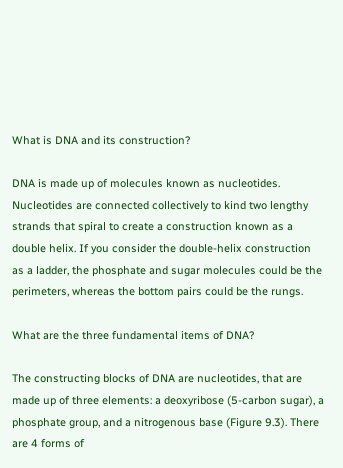What is DNA and its construction?

DNA is made up of molecules known as nucleotides. Nucleotides are connected collectively to kind two lengthy strands that spiral to create a construction known as a double helix. If you consider the double-helix construction as a ladder, the phosphate and sugar molecules could be the perimeters, whereas the bottom pairs could be the rungs.

What are the three fundamental items of DNA?

The constructing blocks of DNA are nucleotides, that are made up of three elements: a deoxyribose (5-carbon sugar), a phosphate group, and a nitrogenous base (Figure 9.3). There are 4 forms of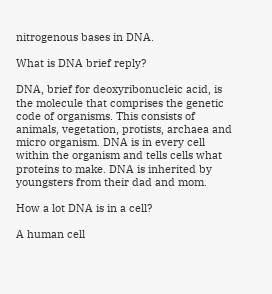nitrogenous bases in DNA.

What is DNA brief reply?

DNA, brief for deoxyribonucleic acid, is the molecule that comprises the genetic code of organisms. This consists of animals, vegetation, protists, archaea and micro organism. DNA is in every cell within the organism and tells cells what proteins to make. DNA is inherited by youngsters from their dad and mom.

How a lot DNA is in a cell?

A human cell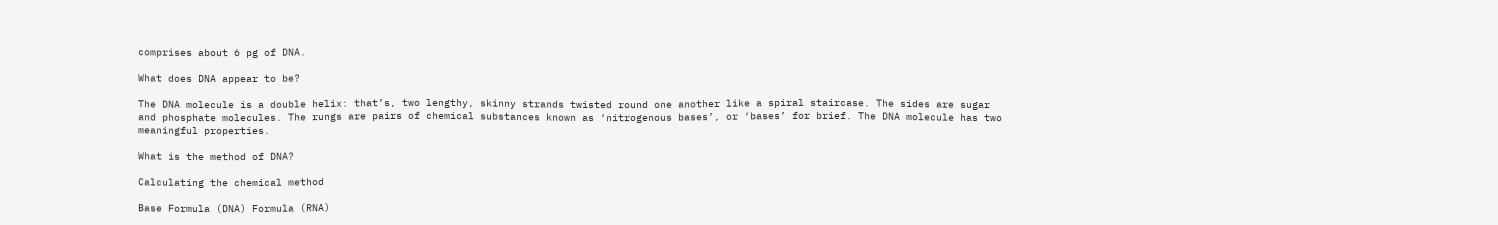comprises about 6 pg of DNA.

What does DNA appear to be?

The DNA molecule is a double helix: that’s, two lengthy, skinny strands twisted round one another like a spiral staircase. The sides are sugar and phosphate molecules. The rungs are pairs of chemical substances known as ‘nitrogenous bases’, or ‘bases’ for brief. The DNA molecule has two meaningful properties.

What is the method of DNA?

Calculating the chemical method

Base Formula (DNA) Formula (RNA)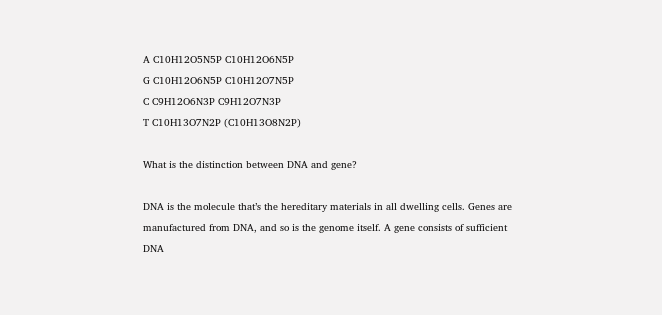A C10H12O5N5P C10H12O6N5P
G C10H12O6N5P C10H12O7N5P
C C9H12O6N3P C9H12O7N3P
T C10H13O7N2P (C10H13O8N2P)

What is the distinction between DNA and gene?

DNA is the molecule that’s the hereditary materials in all dwelling cells. Genes are manufactured from DNA, and so is the genome itself. A gene consists of sufficient DNA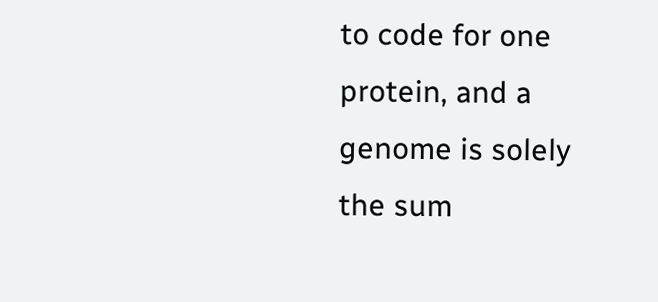to code for one protein, and a genome is solely the sum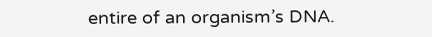entire of an organism’s DNA.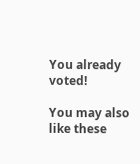You already voted!

You may also like these